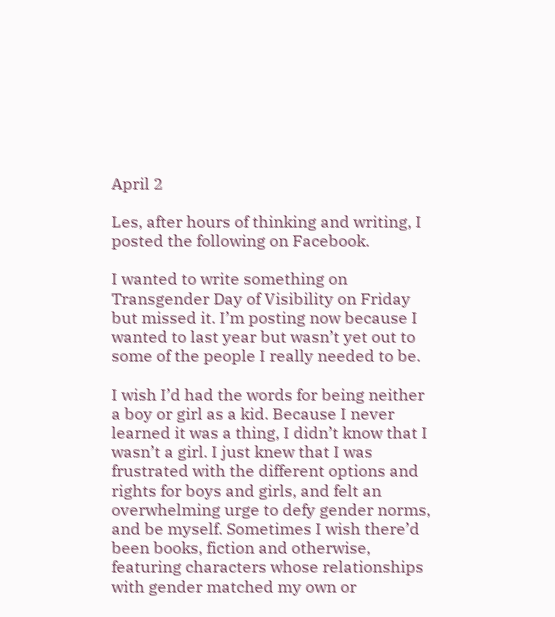April 2

Les, after hours of thinking and writing, I posted the following on Facebook.

I wanted to write something on Transgender Day of Visibility on Friday but missed it. I’m posting now because I wanted to last year but wasn’t yet out to some of the people I really needed to be.

I wish I’d had the words for being neither a boy or girl as a kid. Because I never learned it was a thing, I didn’t know that I wasn’t a girl. I just knew that I was frustrated with the different options and rights for boys and girls, and felt an overwhelming urge to defy gender norms, and be myself. Sometimes I wish there’d been books, fiction and otherwise, featuring characters whose relationships with gender matched my own or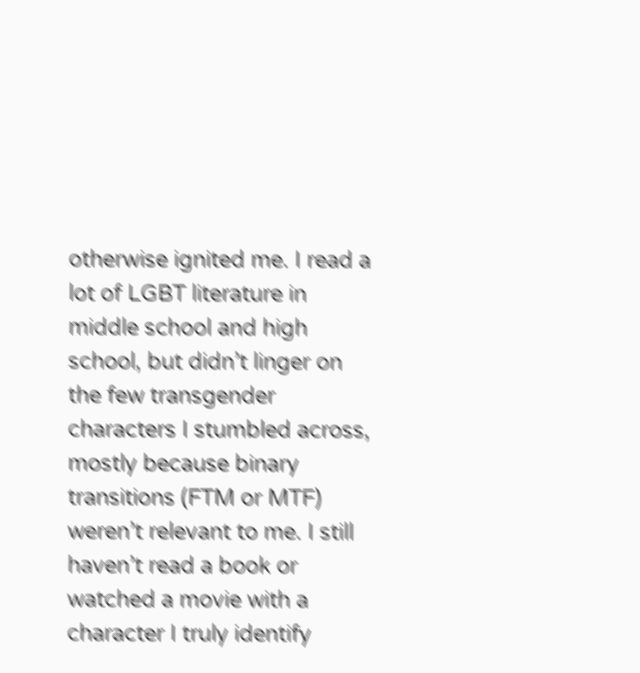otherwise ignited me. I read a lot of LGBT literature in middle school and high school, but didn’t linger on the few transgender characters I stumbled across, mostly because binary transitions (FTM or MTF) weren’t relevant to me. I still haven’t read a book or watched a movie with a character I truly identify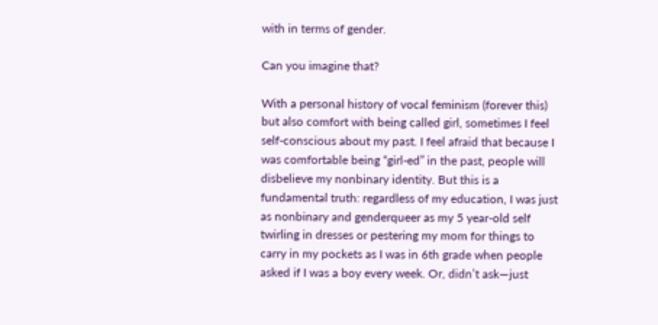with in terms of gender.

Can you imagine that?

With a personal history of vocal feminism (forever this) but also comfort with being called girl, sometimes I feel self-conscious about my past. I feel afraid that because I was comfortable being “girl-ed” in the past, people will disbelieve my nonbinary identity. But this is a fundamental truth: regardless of my education, I was just as nonbinary and genderqueer as my 5 year-old self twirling in dresses or pestering my mom for things to carry in my pockets as I was in 6th grade when people asked if I was a boy every week. Or, didn’t ask—just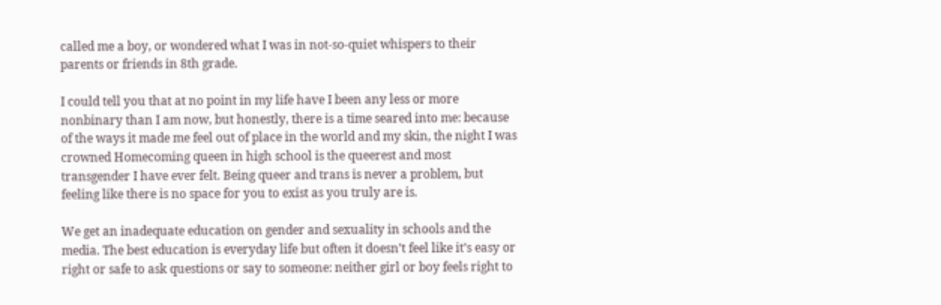called me a boy, or wondered what I was in not-so-quiet whispers to their parents or friends in 8th grade.

I could tell you that at no point in my life have I been any less or more nonbinary than I am now, but honestly, there is a time seared into me: because of the ways it made me feel out of place in the world and my skin, the night I was crowned Homecoming queen in high school is the queerest and most transgender I have ever felt. Being queer and trans is never a problem, but feeling like there is no space for you to exist as you truly are is.

We get an inadequate education on gender and sexuality in schools and the media. The best education is everyday life but often it doesn’t feel like it’s easy or right or safe to ask questions or say to someone: neither girl or boy feels right to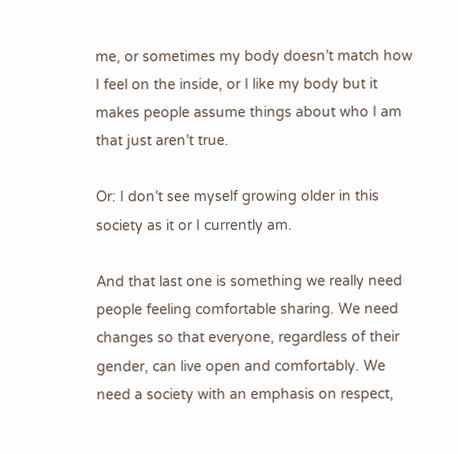me, or sometimes my body doesn’t match how I feel on the inside, or I like my body but it makes people assume things about who I am that just aren’t true.

Or: I don’t see myself growing older in this society as it or I currently am.

And that last one is something we really need people feeling comfortable sharing. We need changes so that everyone, regardless of their gender, can live open and comfortably. We need a society with an emphasis on respect,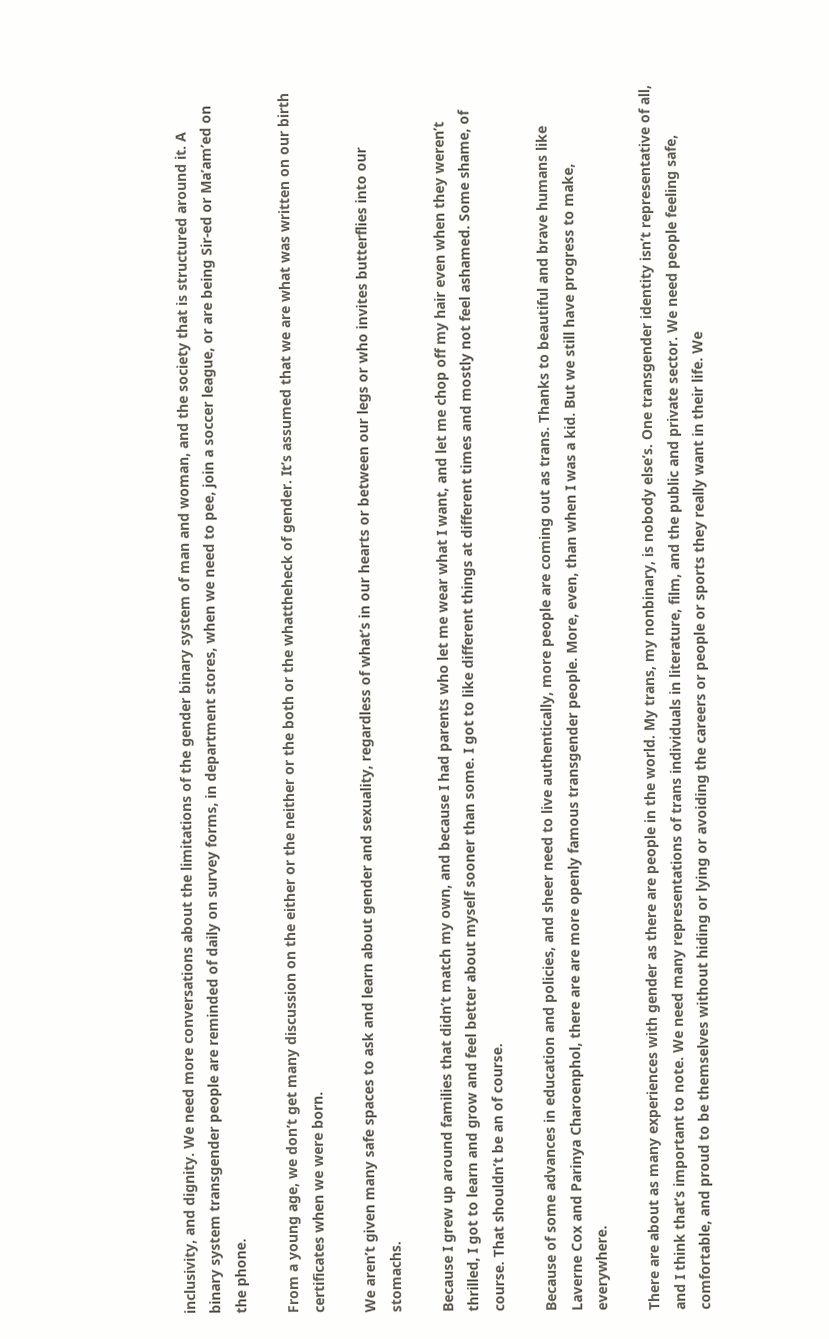inclusivity, and dignity. We need more conversations about the limitations of the gender binary system of man and woman, and the society that is structured around it. A binary system transgender people are reminded of daily on survey forms, in department stores, when we need to pee, join a soccer league, or are being Sir-ed or Ma’am’ed on the phone.

From a young age, we don’t get many discussion on the either or the neither or the both or the whattheheck of gender. It’s assumed that we are what was written on our birth certificates when we were born.

We aren’t given many safe spaces to ask and learn about gender and sexuality, regardless of what’s in our hearts or between our legs or who invites butterflies into our stomachs.

Because I grew up around families that didn’t match my own, and because I had parents who let me wear what I want, and let me chop off my hair even when they weren’t thrilled, I got to learn and grow and feel better about myself sooner than some. I got to like different things at different times and mostly not feel ashamed. Some shame, of course. That shouldn’t be an of course.

Because of some advances in education and policies, and sheer need to live authentically, more people are coming out as trans. Thanks to beautiful and brave humans like Laverne Cox and Parinya Charoenphol, there are are more openly famous transgender people. More, even, than when I was a kid. But we still have progress to make, everywhere.

There are about as many experiences with gender as there are people in the world. My trans, my nonbinary, is nobody else’s. One transgender identity isn’t representative of all, and I think that’s important to note. We need many representations of trans individuals in literature, film, and the public and private sector. We need people feeling safe, comfortable, and proud to be themselves without hiding or lying or avoiding the careers or people or sports they really want in their life. We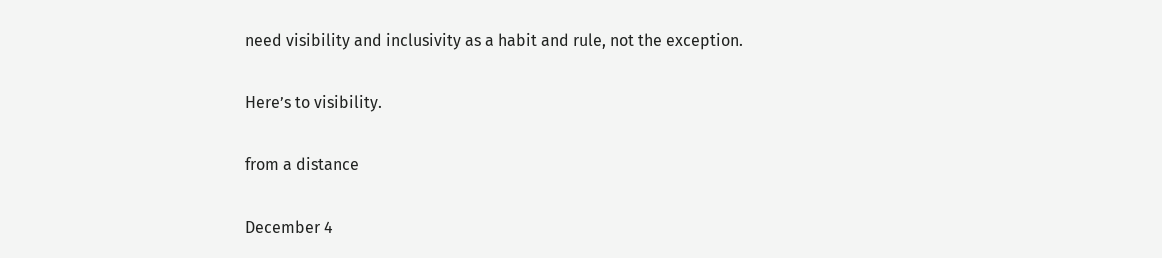need visibility and inclusivity as a habit and rule, not the exception.

Here’s to visibility.

from a distance

December 4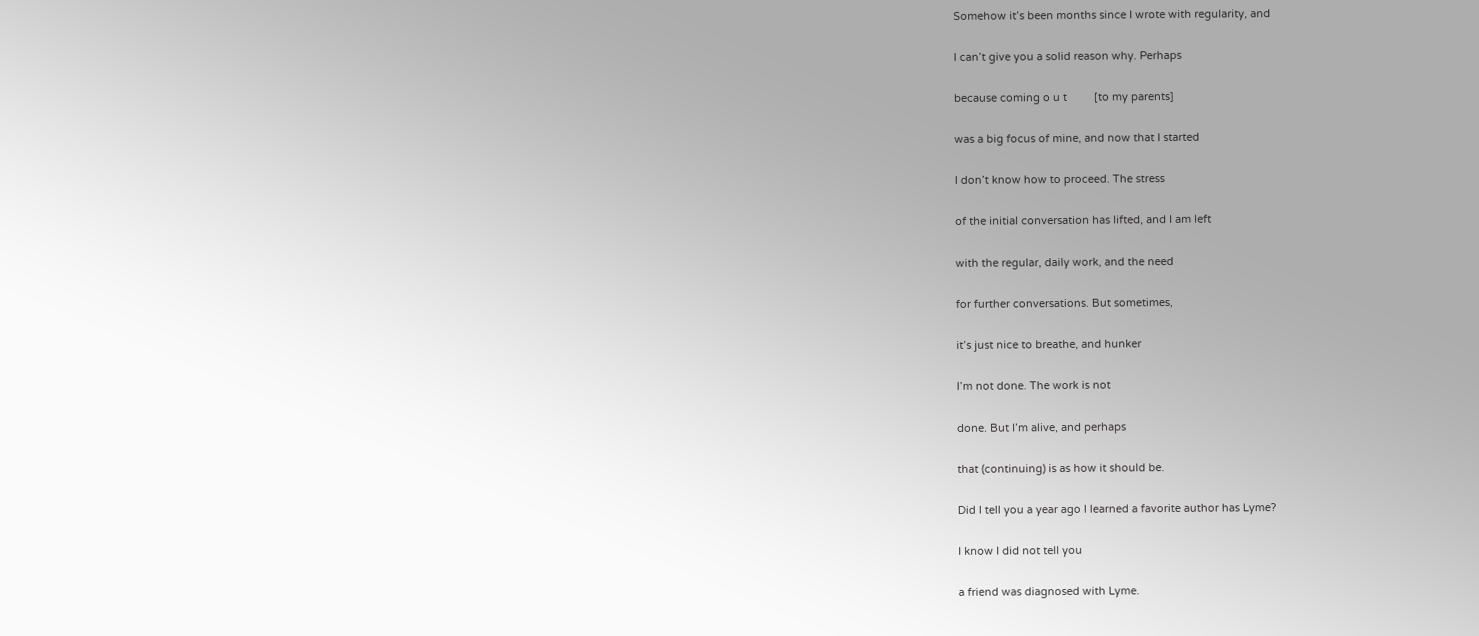Somehow it’s been months since I wrote with regularity, and

I can’t give you a solid reason why. Perhaps

because coming o u t         [to my parents]

was a big focus of mine, and now that I started

I don’t know how to proceed. The stress

of the initial conversation has lifted, and I am left

with the regular, daily work, and the need

for further conversations. But sometimes,

it’s just nice to breathe, and hunker

I’m not done. The work is not

done. But I’m alive, and perhaps

that (continuing) is as how it should be.

Did I tell you a year ago I learned a favorite author has Lyme?

I know I did not tell you

a friend was diagnosed with Lyme.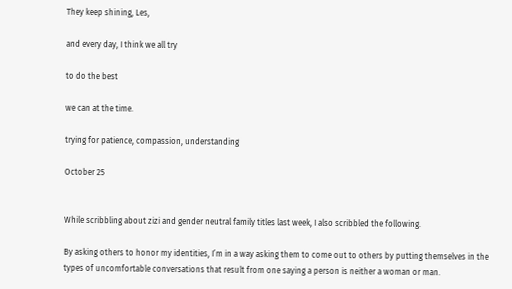They keep shining, Les,

and every day, I think we all try

to do the best

we can at the time.

trying for patience, compassion, understanding

October 25


While scribbling about zizi and gender neutral family titles last week, I also scribbled the following.

By asking others to honor my identities, I’m in a way asking them to come out to others by putting themselves in the types of uncomfortable conversations that result from one saying a person is neither a woman or man.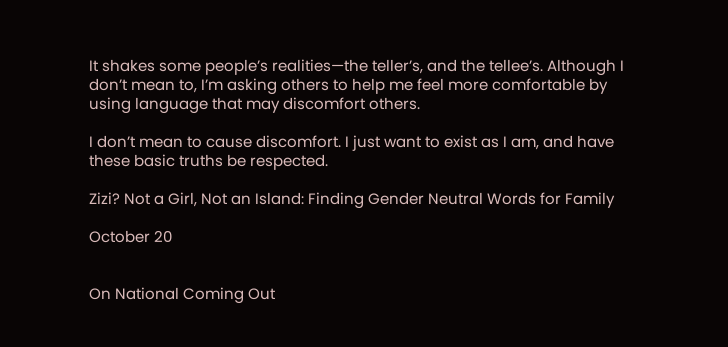It shakes some people’s realities—the teller’s, and the tellee’s. Although I don’t mean to, I’m asking others to help me feel more comfortable by using language that may discomfort others.

I don’t mean to cause discomfort. I just want to exist as I am, and have these basic truths be respected.

Zizi? Not a Girl, Not an Island: Finding Gender Neutral Words for Family

October 20


On National Coming Out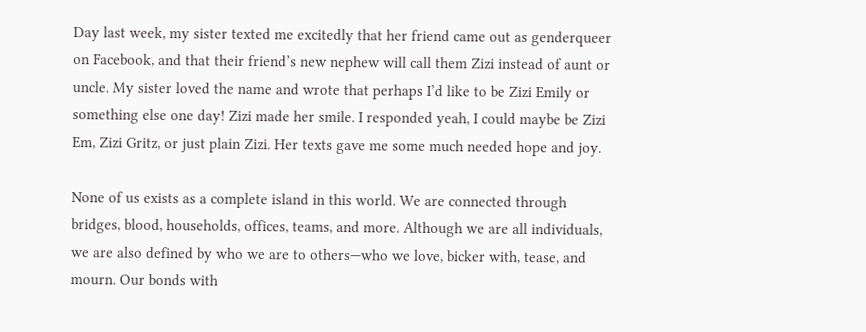Day last week, my sister texted me excitedly that her friend came out as genderqueer on Facebook, and that their friend’s new nephew will call them Zizi instead of aunt or uncle. My sister loved the name and wrote that perhaps I’d like to be Zizi Emily or something else one day! Zizi made her smile. I responded yeah, I could maybe be Zizi Em, Zizi Gritz, or just plain Zizi. Her texts gave me some much needed hope and joy.

None of us exists as a complete island in this world. We are connected through bridges, blood, households, offices, teams, and more. Although we are all individuals, we are also defined by who we are to others—who we love, bicker with, tease, and mourn. Our bonds with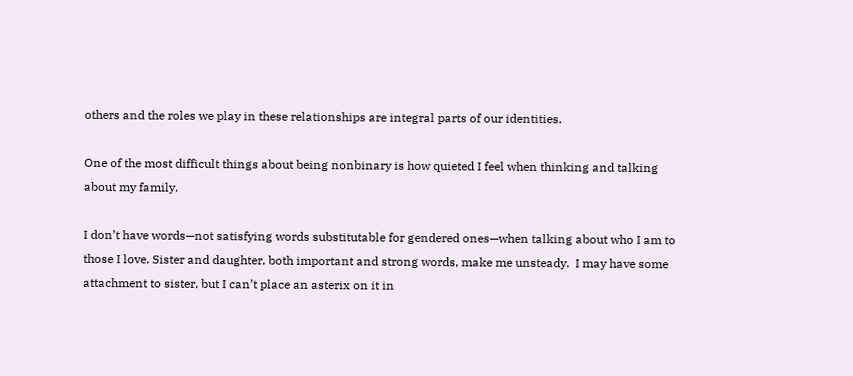others and the roles we play in these relationships are integral parts of our identities.

One of the most difficult things about being nonbinary is how quieted I feel when thinking and talking about my family.

I don’t have words—not satisfying words substitutable for gendered ones—when talking about who I am to those I love. Sister and daughter, both important and strong words, make me unsteady.  I may have some attachment to sister, but I can’t place an asterix on it in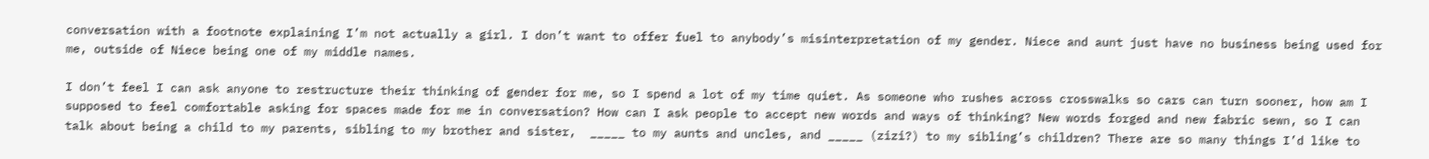conversation with a footnote explaining I’m not actually a girl. I don’t want to offer fuel to anybody’s misinterpretation of my gender. Niece and aunt just have no business being used for me, outside of Niece being one of my middle names.

I don’t feel I can ask anyone to restructure their thinking of gender for me, so I spend a lot of my time quiet. As someone who rushes across crosswalks so cars can turn sooner, how am I supposed to feel comfortable asking for spaces made for me in conversation? How can I ask people to accept new words and ways of thinking? New words forged and new fabric sewn, so I can talk about being a child to my parents, sibling to my brother and sister,  _____ to my aunts and uncles, and _____ (zizi?) to my sibling’s children? There are so many things I’d like to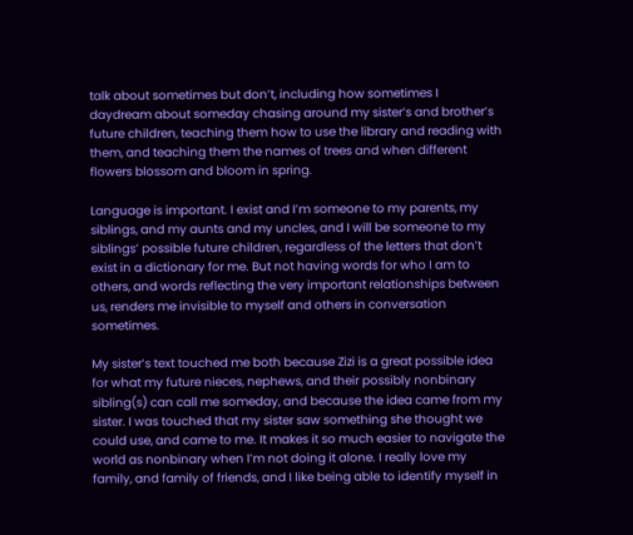talk about sometimes but don’t, including how sometimes I daydream about someday chasing around my sister’s and brother’s future children, teaching them how to use the library and reading with them, and teaching them the names of trees and when different flowers blossom and bloom in spring.

Language is important. I exist and I’m someone to my parents, my siblings, and my aunts and my uncles, and I will be someone to my siblings’ possible future children, regardless of the letters that don’t exist in a dictionary for me. But not having words for who I am to others, and words reflecting the very important relationships between us, renders me invisible to myself and others in conversation sometimes.

My sister’s text touched me both because Zizi is a great possible idea for what my future nieces, nephews, and their possibly nonbinary sibling(s) can call me someday, and because the idea came from my sister. I was touched that my sister saw something she thought we could use, and came to me. It makes it so much easier to navigate the world as nonbinary when I’m not doing it alone. I really love my family, and family of friends, and I like being able to identify myself in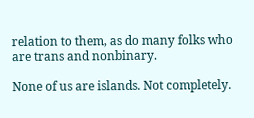relation to them, as do many folks who are trans and nonbinary.

None of us are islands. Not completely.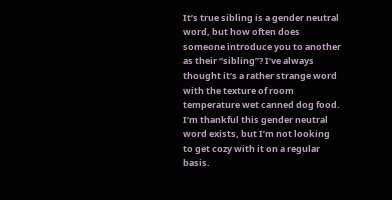It’s true sibling is a gender neutral word, but how often does someone introduce you to another as their “sibling”? I’ve always thought it’s a rather strange word with the texture of room temperature wet canned dog food. I’m thankful this gender neutral word exists, but I’m not looking to get cozy with it on a regular basis.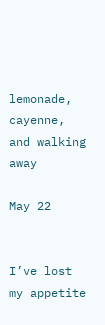lemonade, cayenne, and walking away

May 22


I’ve lost my appetite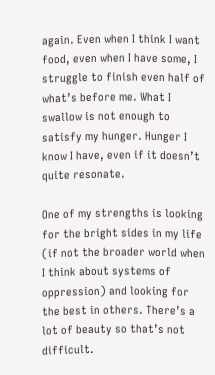again. Even when I think I want food, even when I have some, I struggle to finish even half of what’s before me. What I swallow is not enough to satisfy my hunger. Hunger I know I have, even if it doesn’t quite resonate.

One of my strengths is looking for the bright sides in my life (if not the broader world when I think about systems of oppression) and looking for the best in others. There’s a lot of beauty so that’s not difficult.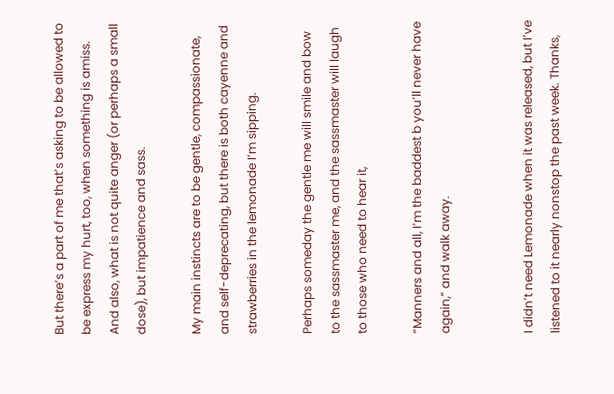But there’s a part of me that’s asking to be allowed to be express my hurt, too, when something is amiss. And also, what is not quite anger (or perhaps a small dose), but impatience and sass.

My main instincts are to be gentle, compassionate, and self-deprecating, but there is both cayenne and strawberries in the lemonade I’m sipping.

Perhaps someday the gentle me will smile and bow to the sassmaster me, and the sassmaster will laugh to those who need to hear it,

“Manners and all, I’m the baddest b you’ll never have again,” and walk away.


I didn’t need Lemonade when it was released, but I’ve listened to it nearly nonstop the past week. Thanks,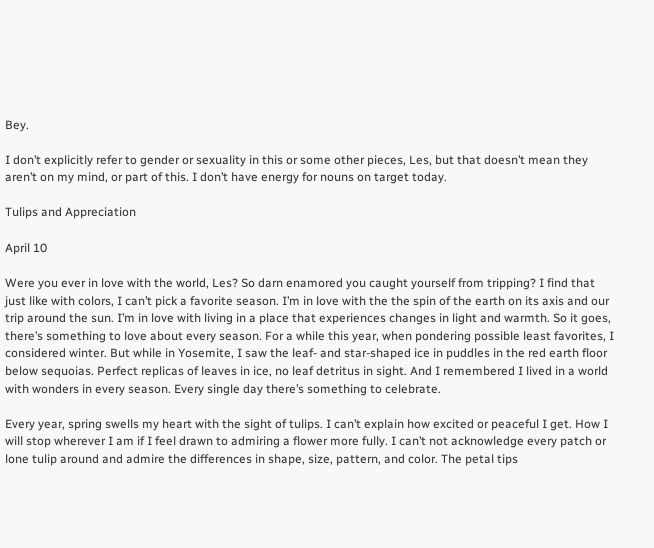Bey.

I don’t explicitly refer to gender or sexuality in this or some other pieces, Les, but that doesn’t mean they aren’t on my mind, or part of this. I don’t have energy for nouns on target today.

Tulips and Appreciation

April 10

Were you ever in love with the world, Les? So darn enamored you caught yourself from tripping? I find that just like with colors, I can’t pick a favorite season. I’m in love with the the spin of the earth on its axis and our trip around the sun. I’m in love with living in a place that experiences changes in light and warmth. So it goes, there’s something to love about every season. For a while this year, when pondering possible least favorites, I considered winter. But while in Yosemite, I saw the leaf- and star-shaped ice in puddles in the red earth floor below sequoias. Perfect replicas of leaves in ice, no leaf detritus in sight. And I remembered I lived in a world with wonders in every season. Every single day there’s something to celebrate.

Every year, spring swells my heart with the sight of tulips. I can’t explain how excited or peaceful I get. How I will stop wherever I am if I feel drawn to admiring a flower more fully. I can’t not acknowledge every patch or lone tulip around and admire the differences in shape, size, pattern, and color. The petal tips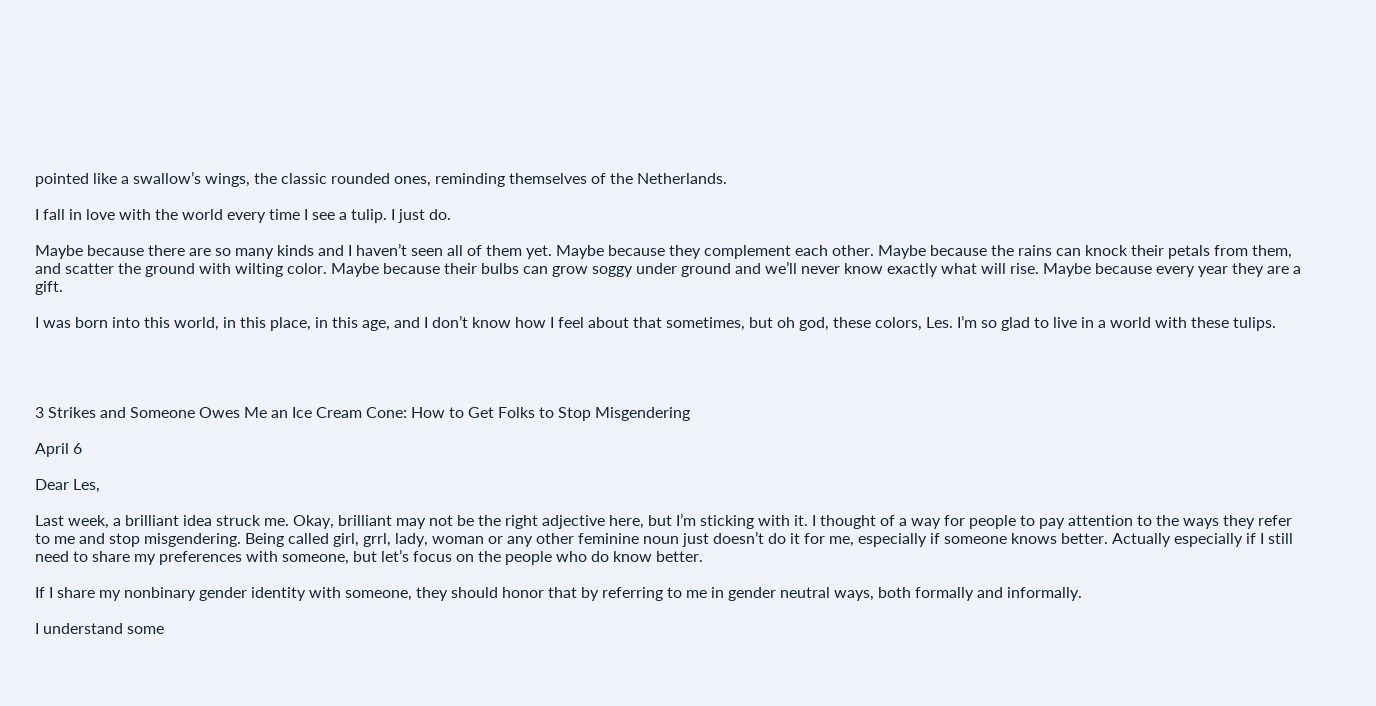pointed like a swallow’s wings, the classic rounded ones, reminding themselves of the Netherlands.

I fall in love with the world every time I see a tulip. I just do.

Maybe because there are so many kinds and I haven’t seen all of them yet. Maybe because they complement each other. Maybe because the rains can knock their petals from them, and scatter the ground with wilting color. Maybe because their bulbs can grow soggy under ground and we’ll never know exactly what will rise. Maybe because every year they are a gift.

I was born into this world, in this place, in this age, and I don’t know how I feel about that sometimes, but oh god, these colors, Les. I’m so glad to live in a world with these tulips.




3 Strikes and Someone Owes Me an Ice Cream Cone: How to Get Folks to Stop Misgendering

April 6

Dear Les,

Last week, a brilliant idea struck me. Okay, brilliant may not be the right adjective here, but I’m sticking with it. I thought of a way for people to pay attention to the ways they refer to me and stop misgendering. Being called girl, grrl, lady, woman or any other feminine noun just doesn’t do it for me, especially if someone knows better. Actually especially if I still need to share my preferences with someone, but let’s focus on the people who do know better.

If I share my nonbinary gender identity with someone, they should honor that by referring to me in gender neutral ways, both formally and informally.

I understand some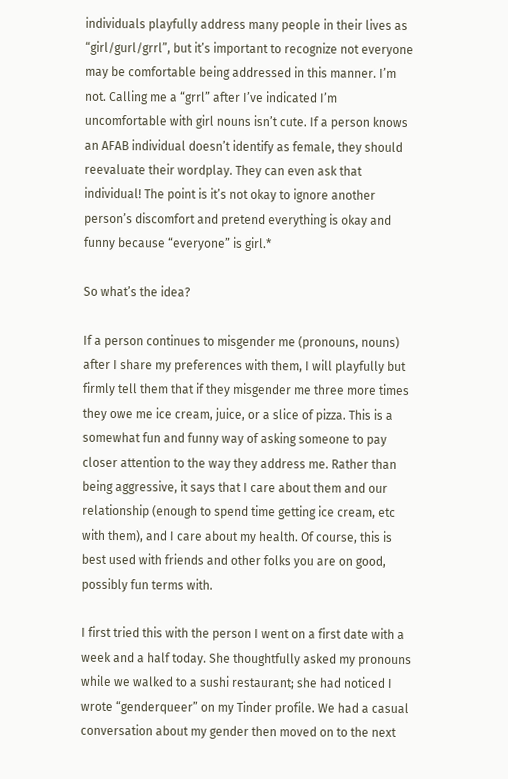individuals playfully address many people in their lives as “girl/gurl/grrl”, but it’s important to recognize not everyone may be comfortable being addressed in this manner. I’m not. Calling me a “grrl” after I’ve indicated I’m uncomfortable with girl nouns isn’t cute. If a person knows an AFAB individual doesn’t identify as female, they should reevaluate their wordplay. They can even ask that individual! The point is it’s not okay to ignore another person’s discomfort and pretend everything is okay and funny because “everyone” is girl.*

So what’s the idea?

If a person continues to misgender me (pronouns, nouns) after I share my preferences with them, I will playfully but firmly tell them that if they misgender me three more times they owe me ice cream, juice, or a slice of pizza. This is a somewhat fun and funny way of asking someone to pay closer attention to the way they address me. Rather than being aggressive, it says that I care about them and our relationship (enough to spend time getting ice cream, etc with them), and I care about my health. Of course, this is best used with friends and other folks you are on good, possibly fun terms with.

I first tried this with the person I went on a first date with a week and a half today. She thoughtfully asked my pronouns while we walked to a sushi restaurant; she had noticed I wrote “genderqueer” on my Tinder profile. We had a casual conversation about my gender then moved on to the next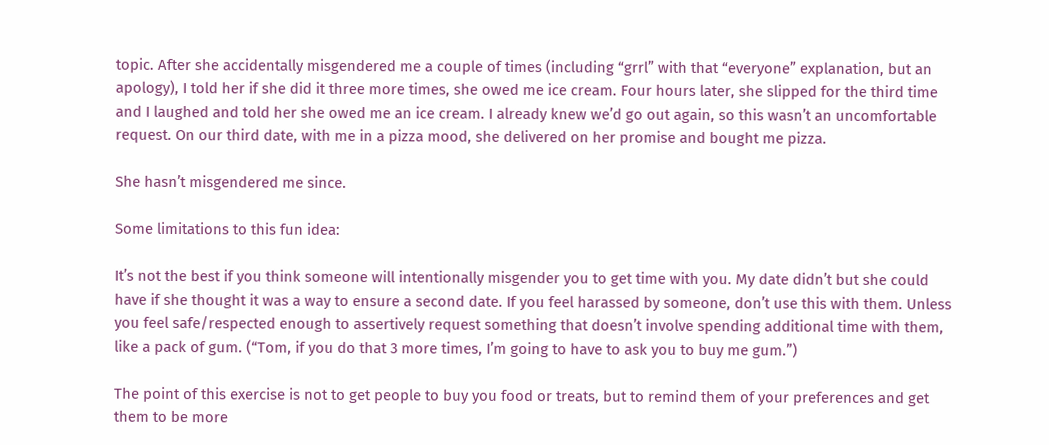topic. After she accidentally misgendered me a couple of times (including “grrl” with that “everyone” explanation, but an apology), I told her if she did it three more times, she owed me ice cream. Four hours later, she slipped for the third time and I laughed and told her she owed me an ice cream. I already knew we’d go out again, so this wasn’t an uncomfortable request. On our third date, with me in a pizza mood, she delivered on her promise and bought me pizza.

She hasn’t misgendered me since.

Some limitations to this fun idea:

It’s not the best if you think someone will intentionally misgender you to get time with you. My date didn’t but she could have if she thought it was a way to ensure a second date. If you feel harassed by someone, don’t use this with them. Unless you feel safe/respected enough to assertively request something that doesn’t involve spending additional time with them, like a pack of gum. (“Tom, if you do that 3 more times, I’m going to have to ask you to buy me gum.”)

The point of this exercise is not to get people to buy you food or treats, but to remind them of your preferences and get them to be more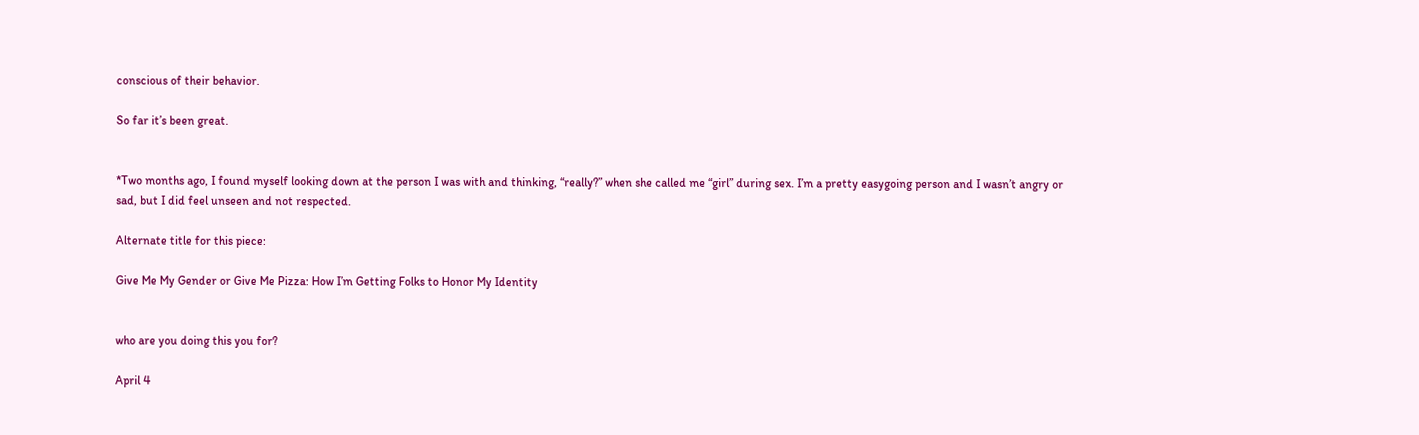conscious of their behavior.

So far it’s been great.


*Two months ago, I found myself looking down at the person I was with and thinking, “really?” when she called me “girl” during sex. I’m a pretty easygoing person and I wasn’t angry or sad, but I did feel unseen and not respected.

Alternate title for this piece:

Give Me My Gender or Give Me Pizza: How I’m Getting Folks to Honor My Identity


who are you doing this you for?

April 4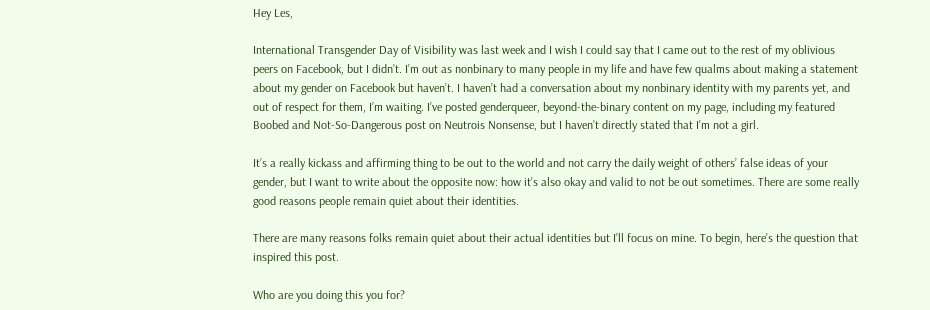Hey Les,

International Transgender Day of Visibility was last week and I wish I could say that I came out to the rest of my oblivious peers on Facebook, but I didn’t. I’m out as nonbinary to many people in my life and have few qualms about making a statement about my gender on Facebook but haven’t. I haven’t had a conversation about my nonbinary identity with my parents yet, and out of respect for them, I’m waiting. I’ve posted genderqueer, beyond-the-binary content on my page, including my featured Boobed and Not-So-Dangerous post on Neutrois Nonsense, but I haven’t directly stated that I’m not a girl.

It’s a really kickass and affirming thing to be out to the world and not carry the daily weight of others’ false ideas of your gender, but I want to write about the opposite now: how it’s also okay and valid to not be out sometimes. There are some really good reasons people remain quiet about their identities.

There are many reasons folks remain quiet about their actual identities but I’ll focus on mine. To begin, here’s the question that inspired this post.

Who are you doing this you for?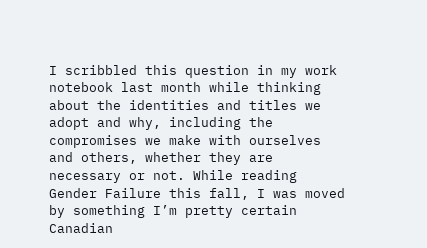I scribbled this question in my work notebook last month while thinking about the identities and titles we adopt and why, including the compromises we make with ourselves and others, whether they are necessary or not. While reading Gender Failure this fall, I was moved by something I’m pretty certain Canadian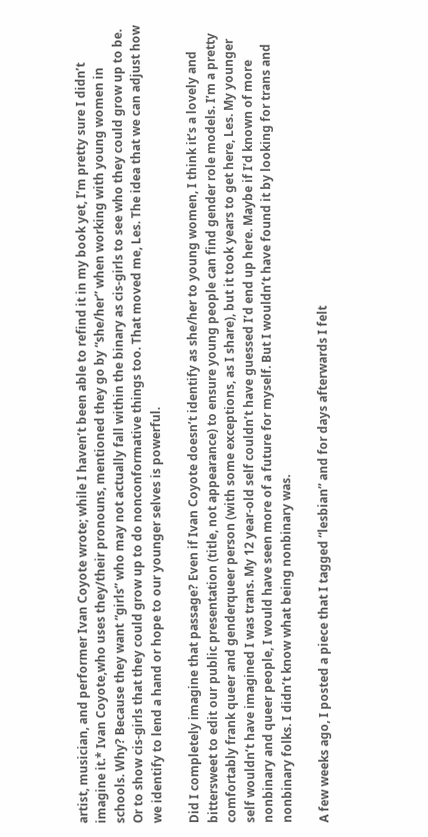artist, musician, and performer Ivan Coyote wrote; while I haven’t been able to refind it in my book yet, I’m pretty sure I didn’t imagine it.* Ivan Coyote,who uses they/their pronouns, mentioned they go by “she/her” when working with young women in schools. Why? Because they want “girls” who may not actually fall within the binary as cis-girls to see who they could grow up to be. Or to show cis-girls that they could grow up to do nonconformative things too. That moved me, Les. The idea that we can adjust how we identify to lend a hand or hope to our younger selves is powerful.

Did I completely imagine that passage? Even if Ivan Coyote doesn’t identify as she/her to young women, I think it’s a lovely and bittersweet to edit our public presentation (title, not appearance) to ensure young people can find gender role models. I’m a pretty comfortably frank queer and genderqueer person (with some exceptions, as I share), but it took years to get here, Les. My younger self wouldn’t have imagined I was trans. My 12 year-old self couldn’t have guessed I’d end up here. Maybe if I’d known of more nonbinary and queer people, I would have seen more of a future for myself. But I wouldn’t have found it by looking for trans and nonbinary folks. I didn’t know what being nonbinary was.

A few weeks ago, I posted a piece that I tagged “lesbian” and for days afterwards I felt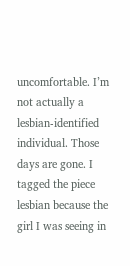uncomfortable. I’m not actually a lesbian-identified individual. Those days are gone. I tagged the piece lesbian because the girl I was seeing in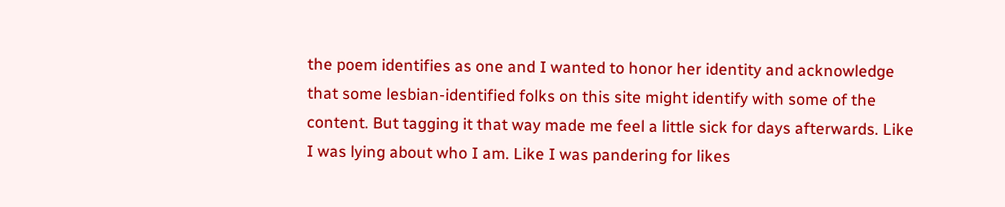the poem identifies as one and I wanted to honor her identity and acknowledge that some lesbian-identified folks on this site might identify with some of the content. But tagging it that way made me feel a little sick for days afterwards. Like I was lying about who I am. Like I was pandering for likes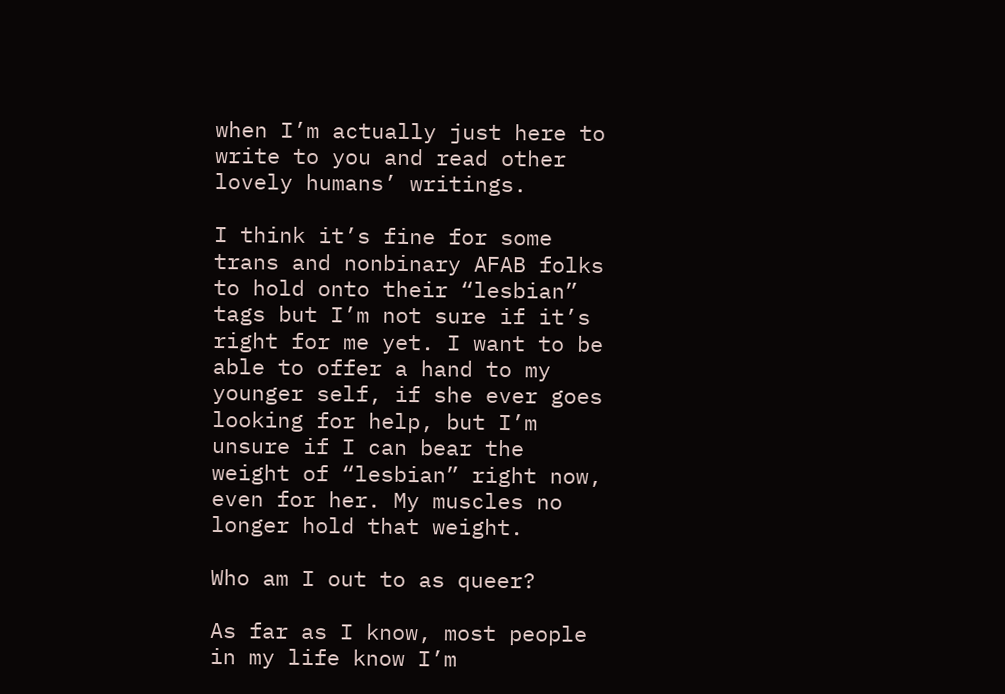when I’m actually just here to write to you and read other lovely humans’ writings.

I think it’s fine for some trans and nonbinary AFAB folks to hold onto their “lesbian” tags but I’m not sure if it’s right for me yet. I want to be able to offer a hand to my younger self, if she ever goes looking for help, but I’m unsure if I can bear the weight of “lesbian” right now, even for her. My muscles no longer hold that weight.

Who am I out to as queer?

As far as I know, most people in my life know I’m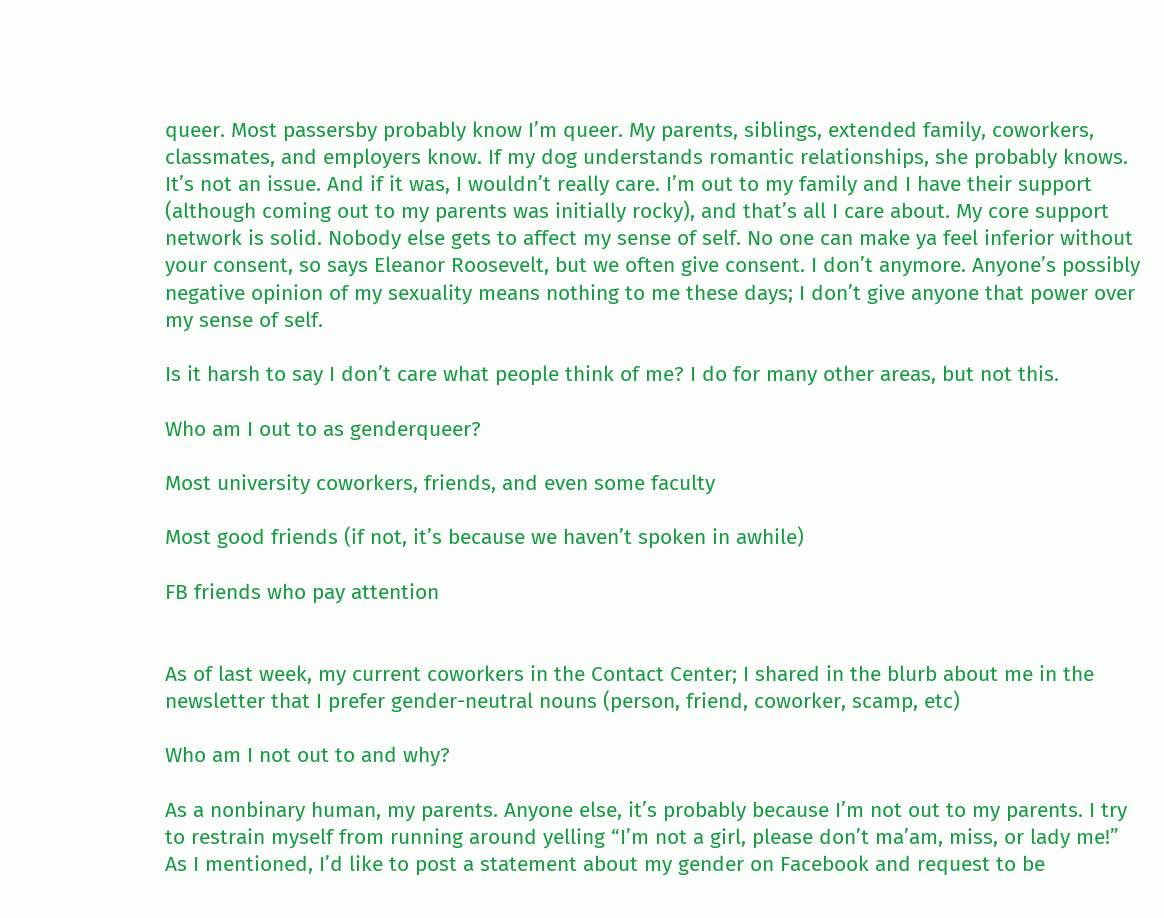queer. Most passersby probably know I’m queer. My parents, siblings, extended family, coworkers, classmates, and employers know. If my dog understands romantic relationships, she probably knows. It’s not an issue. And if it was, I wouldn’t really care. I’m out to my family and I have their support (although coming out to my parents was initially rocky), and that’s all I care about. My core support network is solid. Nobody else gets to affect my sense of self. No one can make ya feel inferior without your consent, so says Eleanor Roosevelt, but we often give consent. I don’t anymore. Anyone’s possibly negative opinion of my sexuality means nothing to me these days; I don’t give anyone that power over my sense of self.

Is it harsh to say I don’t care what people think of me? I do for many other areas, but not this.

Who am I out to as genderqueer?

Most university coworkers, friends, and even some faculty

Most good friends (if not, it’s because we haven’t spoken in awhile)

FB friends who pay attention


As of last week, my current coworkers in the Contact Center; I shared in the blurb about me in the newsletter that I prefer gender-neutral nouns (person, friend, coworker, scamp, etc)

Who am I not out to and why?

As a nonbinary human, my parents. Anyone else, it’s probably because I’m not out to my parents. I try to restrain myself from running around yelling “I’m not a girl, please don’t ma’am, miss, or lady me!” As I mentioned, I’d like to post a statement about my gender on Facebook and request to be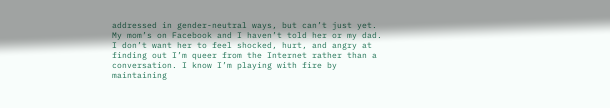addressed in gender-neutral ways, but can’t just yet. My mom’s on Facebook and I haven’t told her or my dad. I don’t want her to feel shocked, hurt, and angry at finding out I’m queer from the Internet rather than a conversation. I know I’m playing with fire by maintaining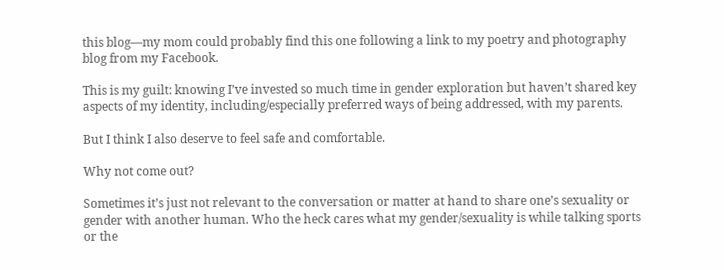this blog—my mom could probably find this one following a link to my poetry and photography blog from my Facebook.

This is my guilt: knowing I’ve invested so much time in gender exploration but haven’t shared key aspects of my identity, including/especially preferred ways of being addressed, with my parents.

But I think I also deserve to feel safe and comfortable.

Why not come out?

Sometimes it’s just not relevant to the conversation or matter at hand to share one’s sexuality or gender with another human. Who the heck cares what my gender/sexuality is while talking sports or the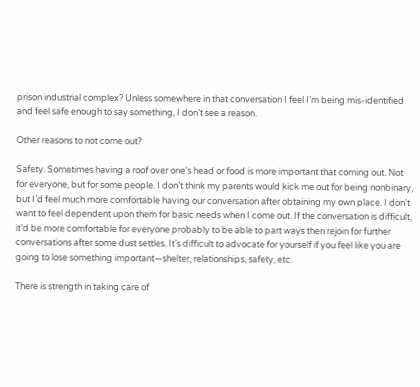prison industrial complex? Unless somewhere in that conversation I feel I’m being mis-identified and feel safe enough to say something, I don’t see a reason.

Other reasons to not come out?

Safety. Sometimes having a roof over one’s head or food is more important that coming out. Not for everyone, but for some people. I don’t think my parents would kick me out for being nonbinary, but I’d feel much more comfortable having our conversation after obtaining my own place. I don’t want to feel dependent upon them for basic needs when I come out. If the conversation is difficult, it’d be more comfortable for everyone probably to be able to part ways then rejoin for further conversations after some dust settles. It’s difficult to advocate for yourself if you feel like you are going to lose something important—shelter, relationships, safety, etc.

There is strength in taking care of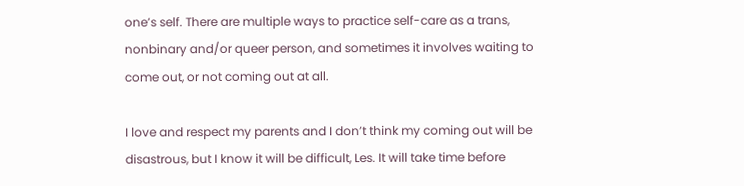one’s self. There are multiple ways to practice self-care as a trans, nonbinary and/or queer person, and sometimes it involves waiting to come out, or not coming out at all.

I love and respect my parents and I don’t think my coming out will be disastrous, but I know it will be difficult, Les. It will take time before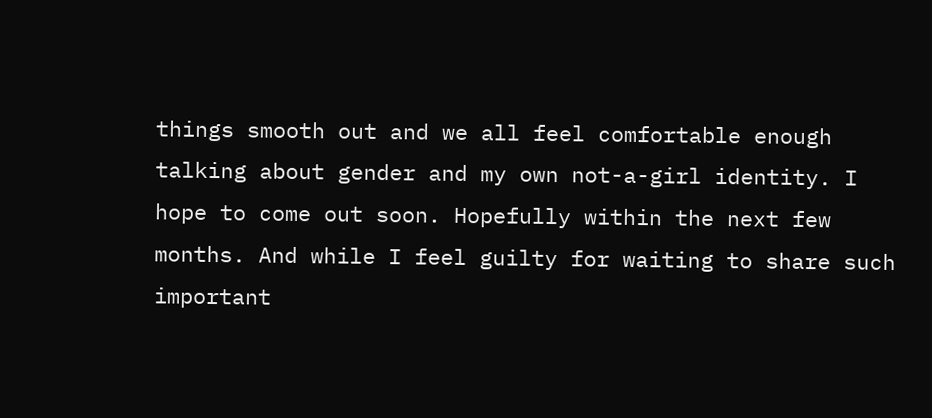things smooth out and we all feel comfortable enough talking about gender and my own not-a-girl identity. I hope to come out soon. Hopefully within the next few months. And while I feel guilty for waiting to share such important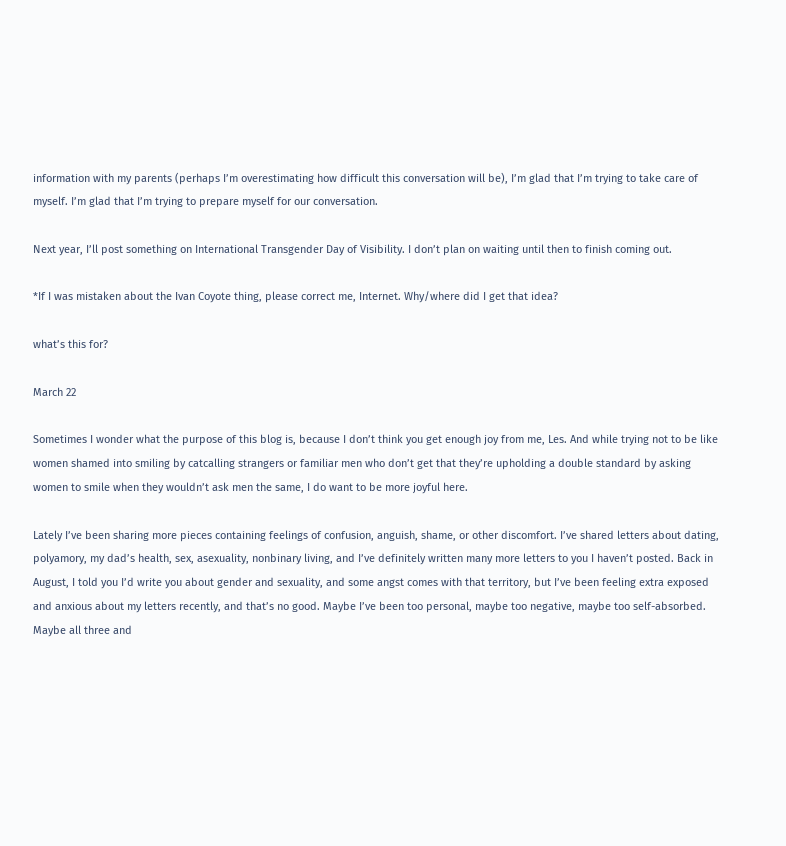information with my parents (perhaps I’m overestimating how difficult this conversation will be), I’m glad that I’m trying to take care of myself. I’m glad that I’m trying to prepare myself for our conversation.

Next year, I’ll post something on International Transgender Day of Visibility. I don’t plan on waiting until then to finish coming out.

*If I was mistaken about the Ivan Coyote thing, please correct me, Internet. Why/where did I get that idea?

what’s this for?

March 22

Sometimes I wonder what the purpose of this blog is, because I don’t think you get enough joy from me, Les. And while trying not to be like women shamed into smiling by catcalling strangers or familiar men who don’t get that they’re upholding a double standard by asking women to smile when they wouldn’t ask men the same, I do want to be more joyful here.

Lately I’ve been sharing more pieces containing feelings of confusion, anguish, shame, or other discomfort. I’ve shared letters about dating, polyamory, my dad’s health, sex, asexuality, nonbinary living, and I’ve definitely written many more letters to you I haven’t posted. Back in August, I told you I’d write you about gender and sexuality, and some angst comes with that territory, but I’ve been feeling extra exposed and anxious about my letters recently, and that’s no good. Maybe I’ve been too personal, maybe too negative, maybe too self-absorbed. Maybe all three and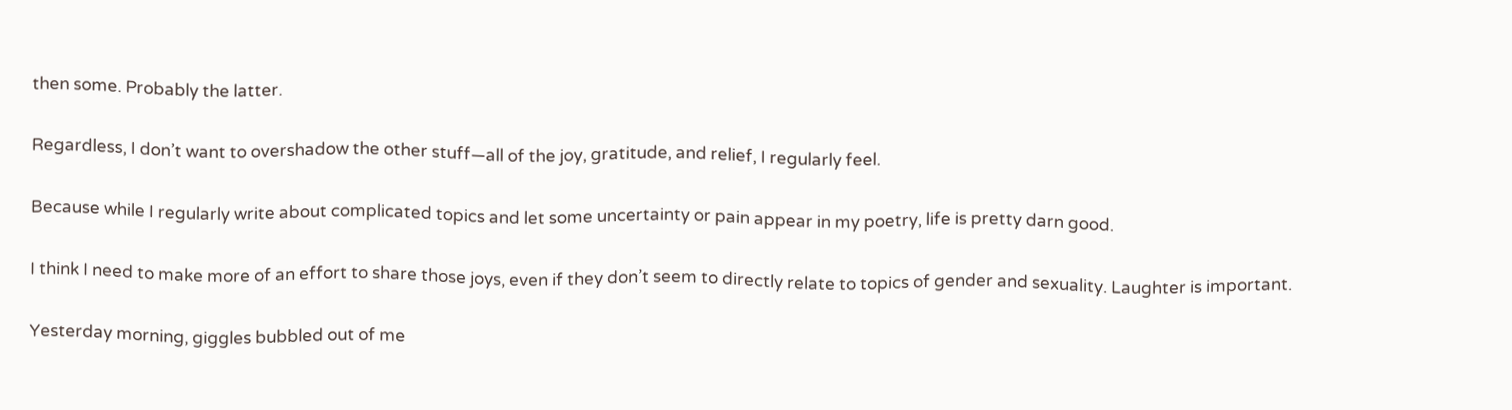then some. Probably the latter.

Regardless, I don’t want to overshadow the other stuff—all of the joy, gratitude, and relief, I regularly feel.

Because while I regularly write about complicated topics and let some uncertainty or pain appear in my poetry, life is pretty darn good.

I think I need to make more of an effort to share those joys, even if they don’t seem to directly relate to topics of gender and sexuality. Laughter is important.

Yesterday morning, giggles bubbled out of me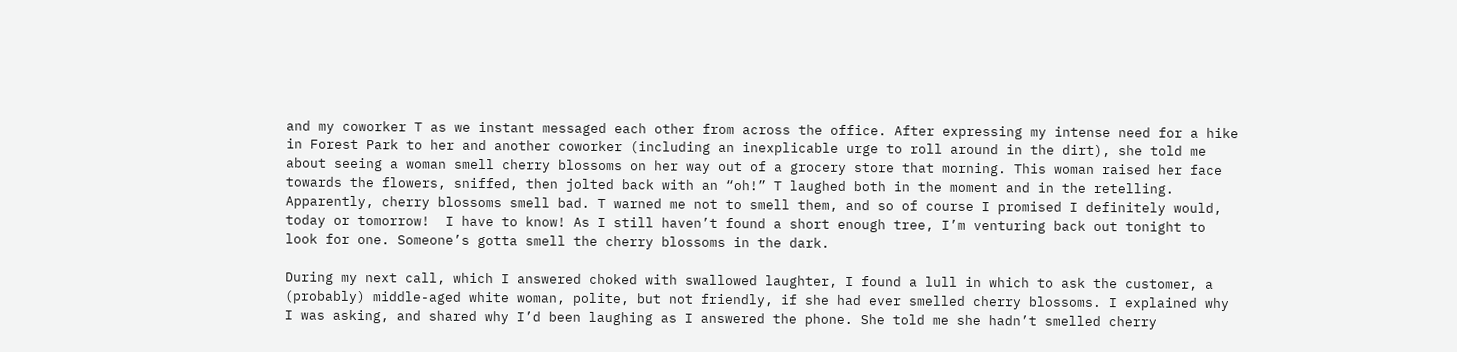and my coworker T as we instant messaged each other from across the office. After expressing my intense need for a hike in Forest Park to her and another coworker (including an inexplicable urge to roll around in the dirt), she told me about seeing a woman smell cherry blossoms on her way out of a grocery store that morning. This woman raised her face towards the flowers, sniffed, then jolted back with an “oh!” T laughed both in the moment and in the retelling. Apparently, cherry blossoms smell bad. T warned me not to smell them, and so of course I promised I definitely would, today or tomorrow!  I have to know! As I still haven’t found a short enough tree, I’m venturing back out tonight to look for one. Someone’s gotta smell the cherry blossoms in the dark.

During my next call, which I answered choked with swallowed laughter, I found a lull in which to ask the customer, a (probably) middle-aged white woman, polite, but not friendly, if she had ever smelled cherry blossoms. I explained why I was asking, and shared why I’d been laughing as I answered the phone. She told me she hadn’t smelled cherry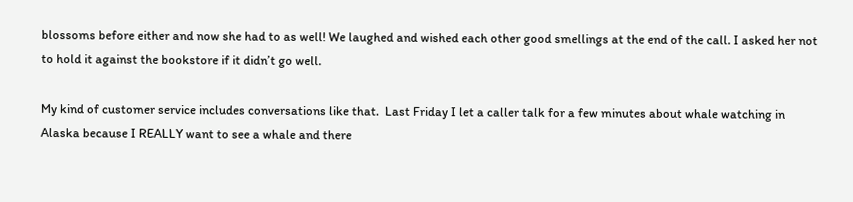blossoms before either and now she had to as well! We laughed and wished each other good smellings at the end of the call. I asked her not to hold it against the bookstore if it didn’t go well.

My kind of customer service includes conversations like that.  Last Friday I let a caller talk for a few minutes about whale watching in Alaska because I REALLY want to see a whale and there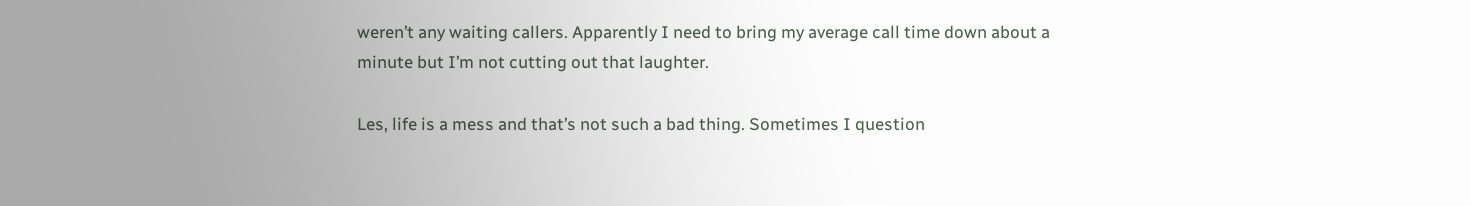weren’t any waiting callers. Apparently I need to bring my average call time down about a minute but I’m not cutting out that laughter.

Les, life is a mess and that’s not such a bad thing. Sometimes I question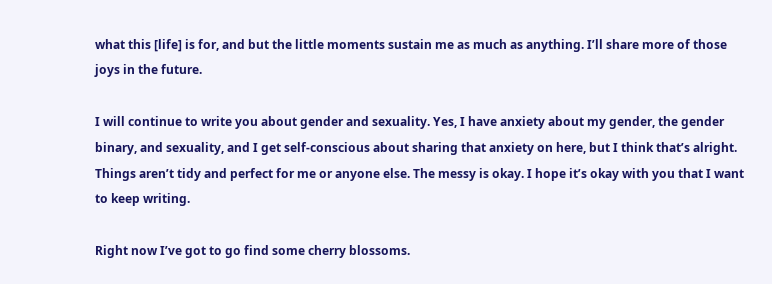what this [life] is for, and but the little moments sustain me as much as anything. I’ll share more of those joys in the future.

I will continue to write you about gender and sexuality. Yes, I have anxiety about my gender, the gender binary, and sexuality, and I get self-conscious about sharing that anxiety on here, but I think that’s alright. Things aren’t tidy and perfect for me or anyone else. The messy is okay. I hope it’s okay with you that I want to keep writing.

Right now I’ve got to go find some cherry blossoms.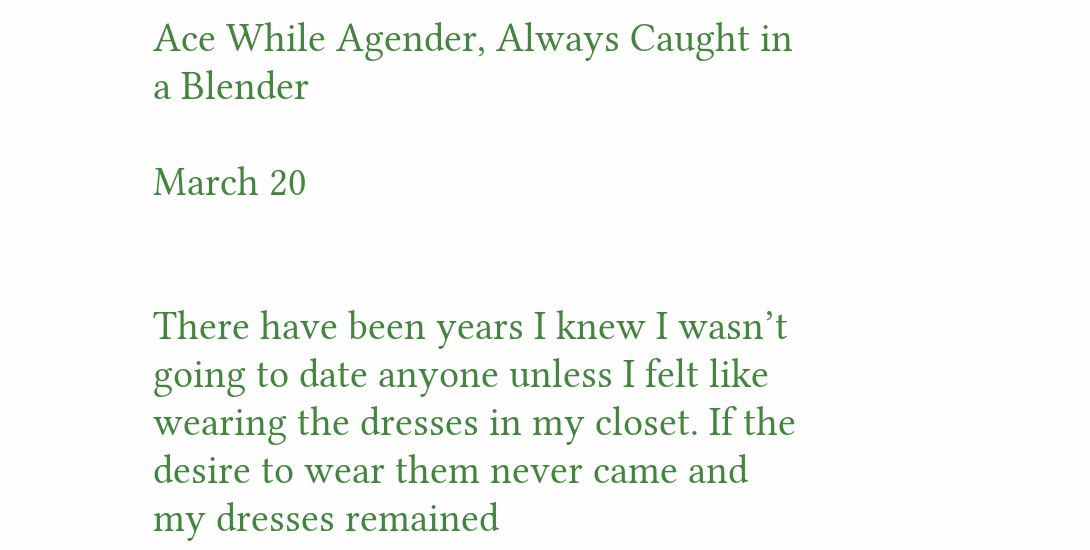Ace While Agender, Always Caught in a Blender

March 20


There have been years I knew I wasn’t going to date anyone unless I felt like wearing the dresses in my closet. If the desire to wear them never came and my dresses remained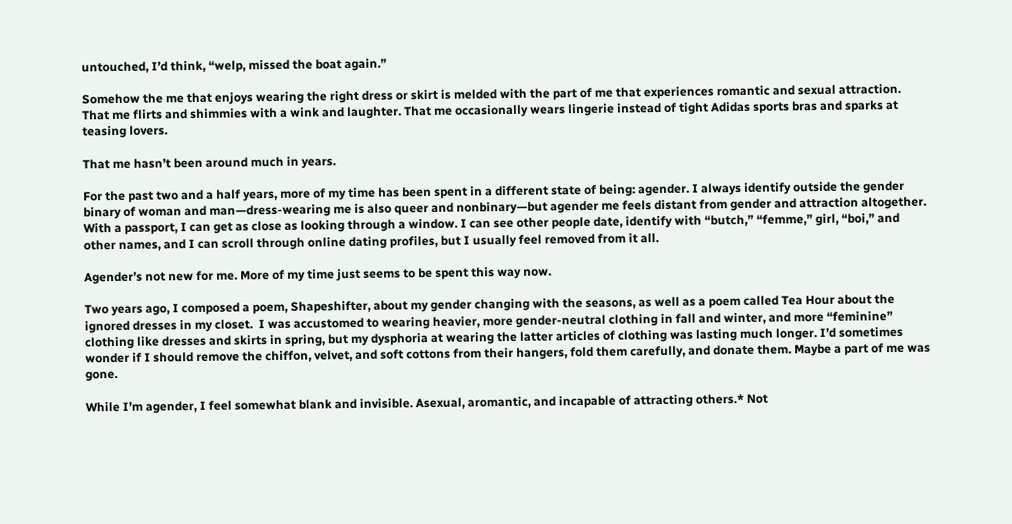untouched, I’d think, “welp, missed the boat again.”

Somehow the me that enjoys wearing the right dress or skirt is melded with the part of me that experiences romantic and sexual attraction. That me flirts and shimmies with a wink and laughter. That me occasionally wears lingerie instead of tight Adidas sports bras and sparks at teasing lovers.

That me hasn’t been around much in years.

For the past two and a half years, more of my time has been spent in a different state of being: agender. I always identify outside the gender binary of woman and man—dress-wearing me is also queer and nonbinary—but agender me feels distant from gender and attraction altogether. With a passport, I can get as close as looking through a window. I can see other people date, identify with “butch,” “femme,” girl, “boi,” and other names, and I can scroll through online dating profiles, but I usually feel removed from it all.

Agender’s not new for me. More of my time just seems to be spent this way now.

Two years ago, I composed a poem, Shapeshifter, about my gender changing with the seasons, as well as a poem called Tea Hour about the ignored dresses in my closet.  I was accustomed to wearing heavier, more gender-neutral clothing in fall and winter, and more “feminine” clothing like dresses and skirts in spring, but my dysphoria at wearing the latter articles of clothing was lasting much longer. I’d sometimes wonder if I should remove the chiffon, velvet, and soft cottons from their hangers, fold them carefully, and donate them. Maybe a part of me was gone.

While I’m agender, I feel somewhat blank and invisible. Asexual, aromantic, and incapable of attracting others.* Not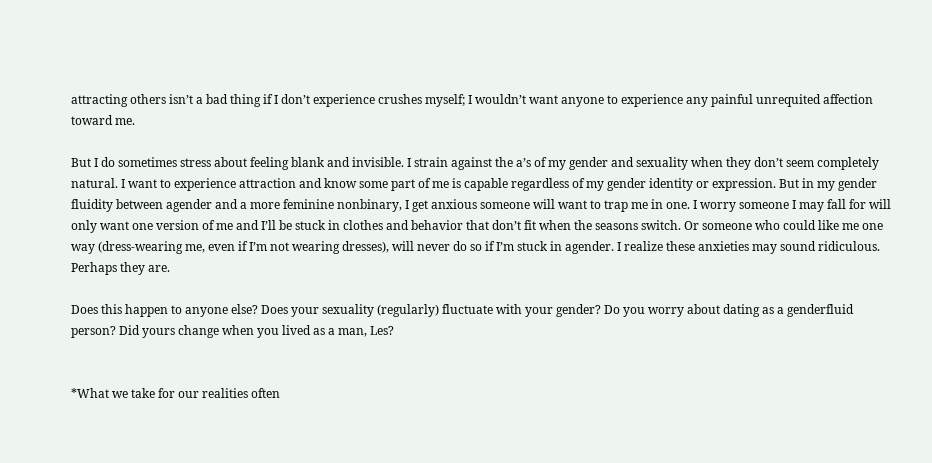attracting others isn’t a bad thing if I don’t experience crushes myself; I wouldn’t want anyone to experience any painful unrequited affection toward me.

But I do sometimes stress about feeling blank and invisible. I strain against the a’s of my gender and sexuality when they don’t seem completely natural. I want to experience attraction and know some part of me is capable regardless of my gender identity or expression. But in my gender fluidity between agender and a more feminine nonbinary, I get anxious someone will want to trap me in one. I worry someone I may fall for will only want one version of me and I’ll be stuck in clothes and behavior that don’t fit when the seasons switch. Or someone who could like me one way (dress-wearing me, even if I’m not wearing dresses), will never do so if I’m stuck in agender. I realize these anxieties may sound ridiculous. Perhaps they are.

Does this happen to anyone else? Does your sexuality (regularly) fluctuate with your gender? Do you worry about dating as a genderfluid person? Did yours change when you lived as a man, Les?


*What we take for our realities often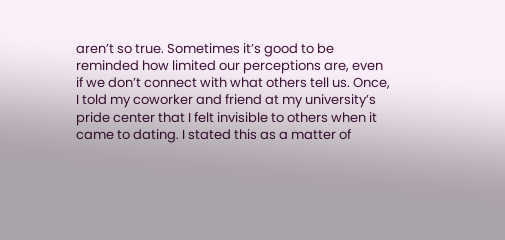aren’t so true. Sometimes it’s good to be reminded how limited our perceptions are, even if we don’t connect with what others tell us. Once, I told my coworker and friend at my university’s pride center that I felt invisible to others when it came to dating. I stated this as a matter of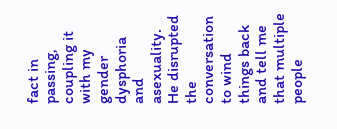fact in passing, coupling it with my gender dysphoria and asexuality. He disrupted the conversation to wind things back and tell me that multiple people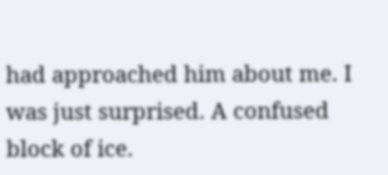had approached him about me. I was just surprised. A confused block of ice.